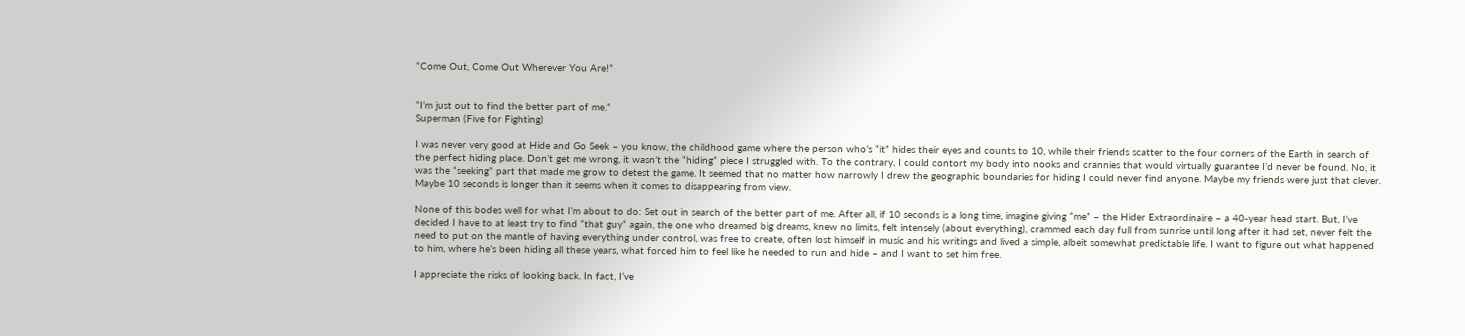“Come Out, Come Out Wherever You Are!”


“I’m just out to find the better part of me.”
Superman (Five for Fighting)

I was never very good at Hide and Go Seek – you know, the childhood game where the person who’s “it” hides their eyes and counts to 10, while their friends scatter to the four corners of the Earth in search of the perfect hiding place. Don’t get me wrong, it wasn’t the “hiding” piece I struggled with. To the contrary, I could contort my body into nooks and crannies that would virtually guarantee I’d never be found. No, it was the “seeking” part that made me grow to detest the game. It seemed that no matter how narrowly I drew the geographic boundaries for hiding I could never find anyone. Maybe my friends were just that clever. Maybe 10 seconds is longer than it seems when it comes to disappearing from view.

None of this bodes well for what I’m about to do: Set out in search of the better part of me. After all, if 10 seconds is a long time, imagine giving “me” – the Hider Extraordinaire – a 40-year head start. But, I’ve decided I have to at least try to find “that guy” again, the one who dreamed big dreams, knew no limits, felt intensely (about everything), crammed each day full from sunrise until long after it had set, never felt the need to put on the mantle of having everything under control, was free to create, often lost himself in music and his writings and lived a simple, albeit somewhat predictable life. I want to figure out what happened to him, where he’s been hiding all these years, what forced him to feel like he needed to run and hide – and I want to set him free.

I appreciate the risks of looking back. In fact, I’ve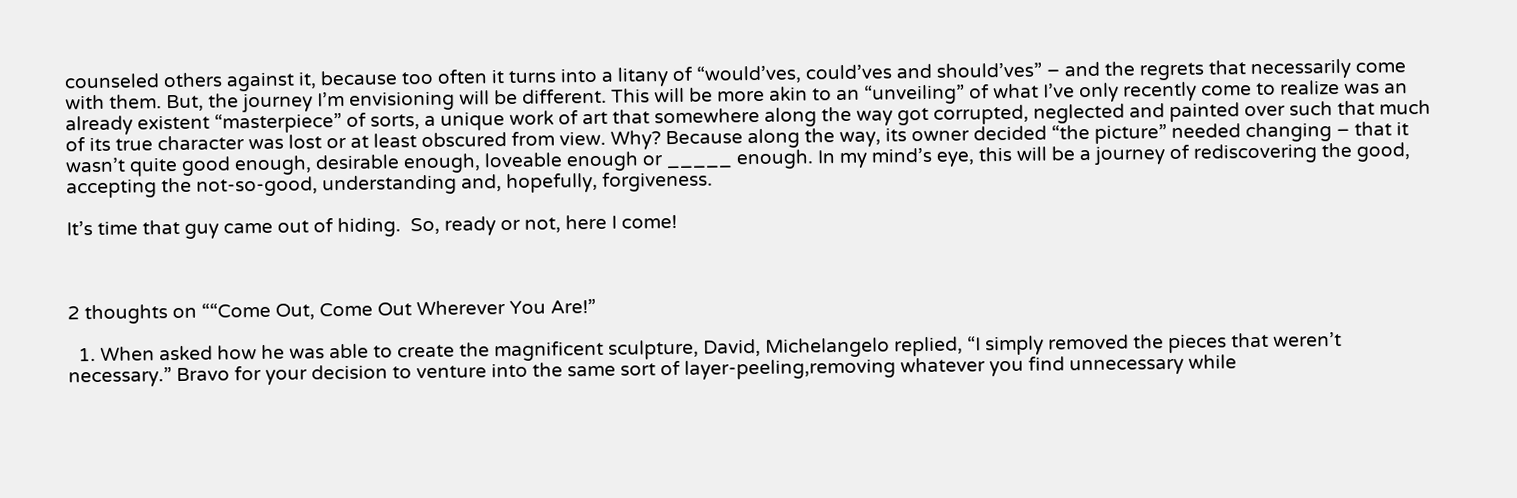counseled others against it, because too often it turns into a litany of “would’ves, could’ves and should’ves” – and the regrets that necessarily come with them. But, the journey I’m envisioning will be different. This will be more akin to an “unveiling” of what I’ve only recently come to realize was an already existent “masterpiece” of sorts, a unique work of art that somewhere along the way got corrupted, neglected and painted over such that much of its true character was lost or at least obscured from view. Why? Because along the way, its owner decided “the picture” needed changing – that it wasn’t quite good enough, desirable enough, loveable enough or _____ enough. In my mind’s eye, this will be a journey of rediscovering the good, accepting the not-so-good, understanding and, hopefully, forgiveness.

It’s time that guy came out of hiding.  So, ready or not, here I come!



2 thoughts on ““Come Out, Come Out Wherever You Are!”

  1. When asked how he was able to create the magnificent sculpture, David, Michelangelo replied, “I simply removed the pieces that weren’t necessary.” Bravo for your decision to venture into the same sort of layer-peeling,removing whatever you find unnecessary while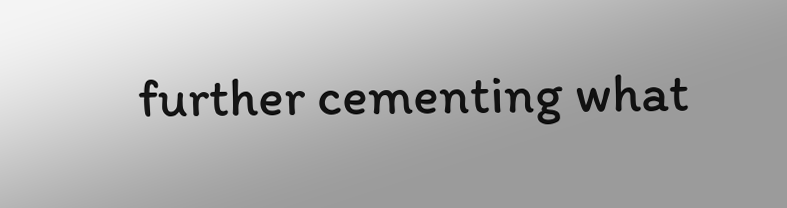further cementing what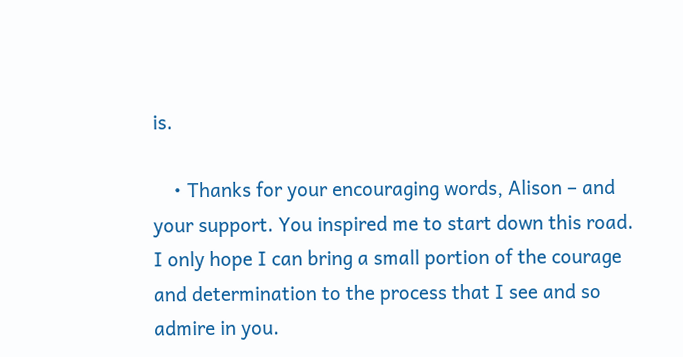is.

    • Thanks for your encouraging words, Alison – and your support. You inspired me to start down this road. I only hope I can bring a small portion of the courage and determination to the process that I see and so admire in you.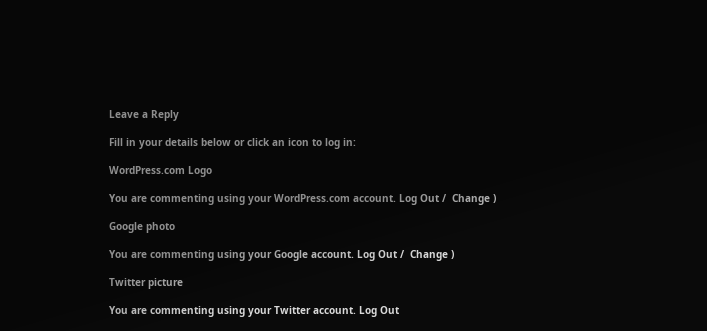Leave a Reply

Fill in your details below or click an icon to log in:

WordPress.com Logo

You are commenting using your WordPress.com account. Log Out /  Change )

Google photo

You are commenting using your Google account. Log Out /  Change )

Twitter picture

You are commenting using your Twitter account. Log Out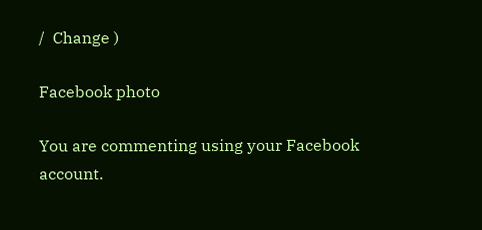/  Change )

Facebook photo

You are commenting using your Facebook account.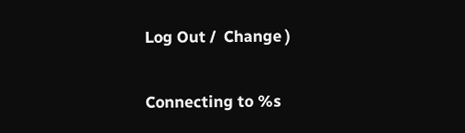Log Out /  Change )

Connecting to %s